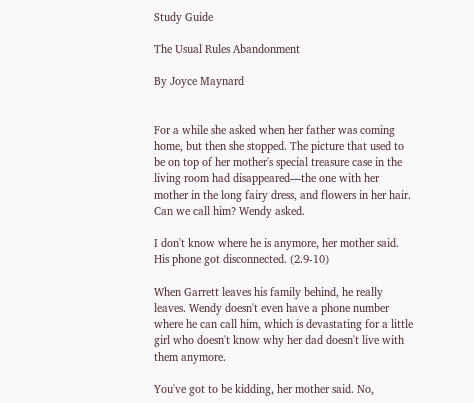Study Guide

The Usual Rules Abandonment

By Joyce Maynard


For a while she asked when her father was coming home, but then she stopped. The picture that used to be on top of her mother's special treasure case in the living room had disappeared—the one with her mother in the long fairy dress, and flowers in her hair. Can we call him? Wendy asked.

I don't know where he is anymore, her mother said. His phone got disconnected. (2.9-10)

When Garrett leaves his family behind, he really leaves. Wendy doesn't even have a phone number where he can call him, which is devastating for a little girl who doesn't know why her dad doesn't live with them anymore.

You've got to be kidding, her mother said. No,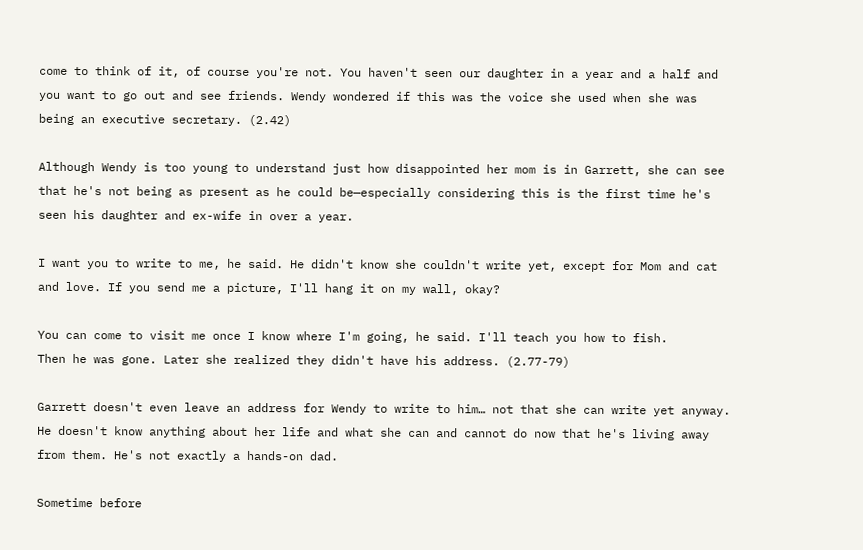come to think of it, of course you're not. You haven't seen our daughter in a year and a half and you want to go out and see friends. Wendy wondered if this was the voice she used when she was being an executive secretary. (2.42)

Although Wendy is too young to understand just how disappointed her mom is in Garrett, she can see that he's not being as present as he could be—especially considering this is the first time he's seen his daughter and ex-wife in over a year.

I want you to write to me, he said. He didn't know she couldn't write yet, except for Mom and cat and love. If you send me a picture, I'll hang it on my wall, okay?

You can come to visit me once I know where I'm going, he said. I'll teach you how to fish.
Then he was gone. Later she realized they didn't have his address. (2.77-79)

Garrett doesn't even leave an address for Wendy to write to him… not that she can write yet anyway. He doesn't know anything about her life and what she can and cannot do now that he's living away from them. He's not exactly a hands-on dad.

Sometime before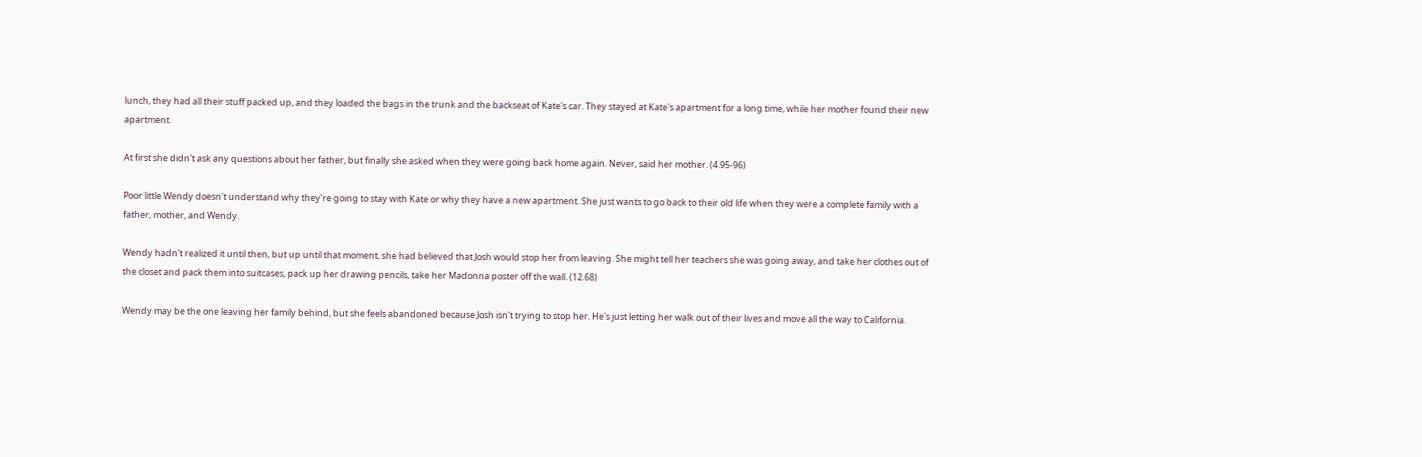lunch, they had all their stuff packed up, and they loaded the bags in the trunk and the backseat of Kate's car. They stayed at Kate's apartment for a long time, while her mother found their new apartment.

At first she didn't ask any questions about her father, but finally she asked when they were going back home again. Never, said her mother. (4.95-96)

Poor little Wendy doesn't understand why they're going to stay with Kate or why they have a new apartment. She just wants to go back to their old life when they were a complete family with a father, mother, and Wendy.

Wendy hadn't realized it until then, but up until that moment, she had believed that Josh would stop her from leaving. She might tell her teachers she was going away, and take her clothes out of the closet and pack them into suitcases, pack up her drawing pencils, take her Madonna poster off the wall. (12.68)

Wendy may be the one leaving her family behind, but she feels abandoned because Josh isn't trying to stop her. He's just letting her walk out of their lives and move all the way to California.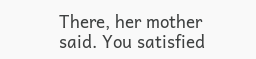There, her mother said. You satisfied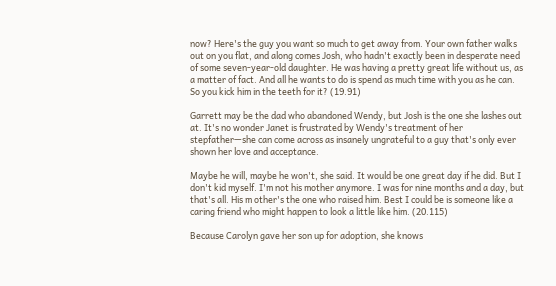now? Here's the guy you want so much to get away from. Your own father walks out on you flat, and along comes Josh, who hadn't exactly been in desperate need of some seven-year-old daughter. He was having a pretty great life without us, as a matter of fact. And all he wants to do is spend as much time with you as he can. So you kick him in the teeth for it? (19.91)

Garrett may be the dad who abandoned Wendy, but Josh is the one she lashes out at. It's no wonder Janet is frustrated by Wendy's treatment of her stepfather—she can come across as insanely ungrateful to a guy that's only ever shown her love and acceptance.

Maybe he will, maybe he won't, she said. It would be one great day if he did. But I don't kid myself. I'm not his mother anymore. I was for nine months and a day, but that's all. His m other's the one who raised him. Best I could be is someone like a caring friend who might happen to look a little like him. (20.115)

Because Carolyn gave her son up for adoption, she knows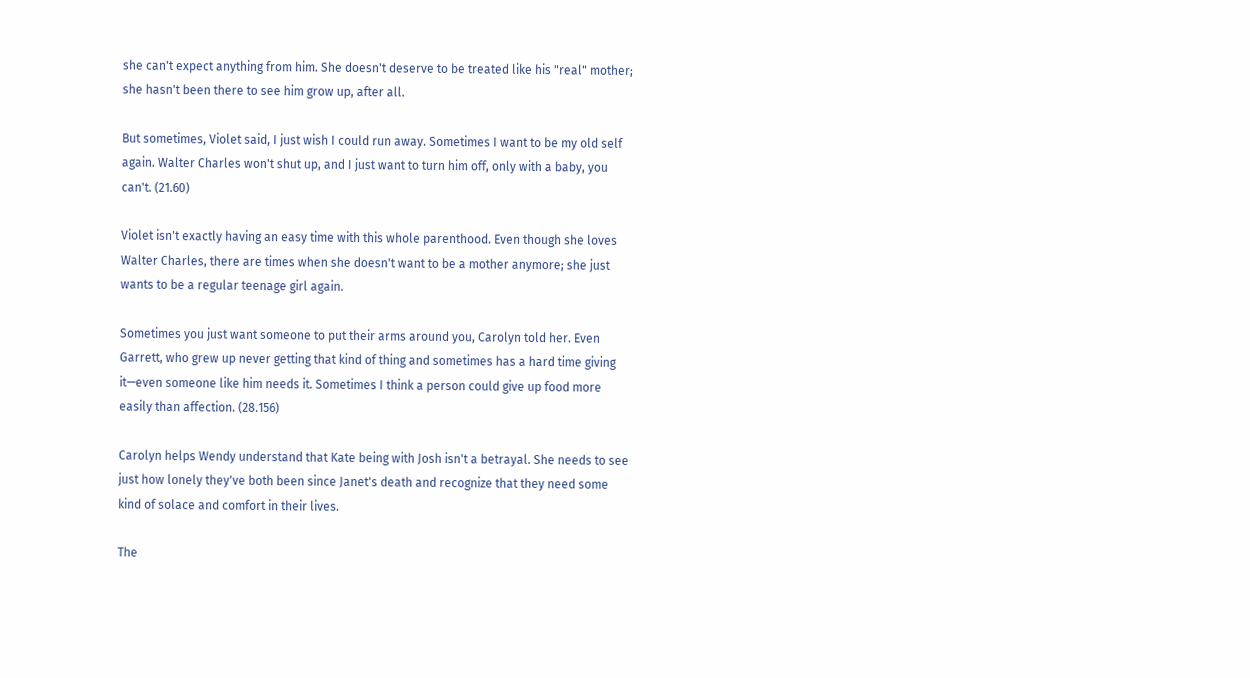she can't expect anything from him. She doesn't deserve to be treated like his "real" mother; she hasn't been there to see him grow up, after all.

But sometimes, Violet said, I just wish I could run away. Sometimes I want to be my old self again. Walter Charles won't shut up, and I just want to turn him off, only with a baby, you can't. (21.60)

Violet isn't exactly having an easy time with this whole parenthood. Even though she loves Walter Charles, there are times when she doesn't want to be a mother anymore; she just wants to be a regular teenage girl again.

Sometimes you just want someone to put their arms around you, Carolyn told her. Even Garrett, who grew up never getting that kind of thing and sometimes has a hard time giving it—even someone like him needs it. Sometimes I think a person could give up food more easily than affection. (28.156)

Carolyn helps Wendy understand that Kate being with Josh isn't a betrayal. She needs to see just how lonely they've both been since Janet's death and recognize that they need some kind of solace and comfort in their lives.

The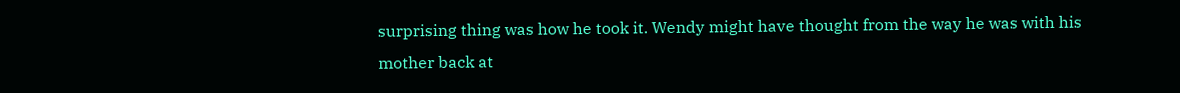surprising thing was how he took it. Wendy might have thought from the way he was with his mother back at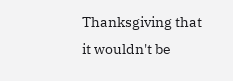Thanksgiving that it wouldn't be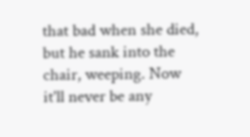that bad when she died, but he sank into the chair, weeping. Now it'll never be any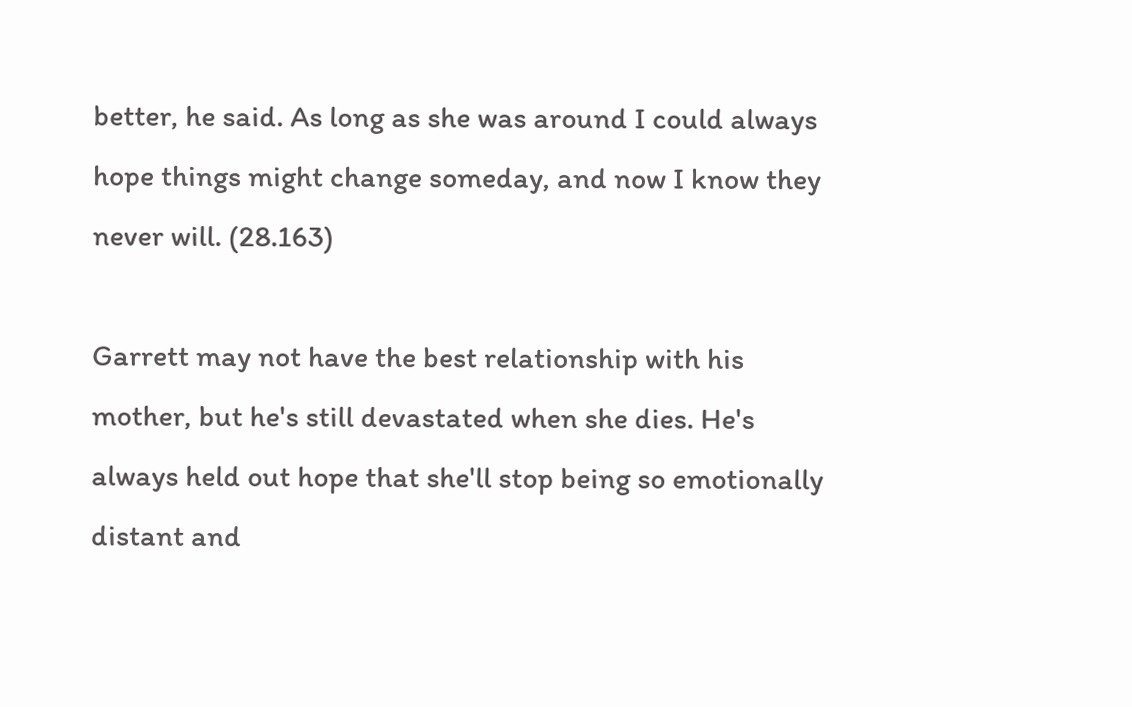better, he said. As long as she was around I could always hope things might change someday, and now I know they never will. (28.163)

Garrett may not have the best relationship with his mother, but he's still devastated when she dies. He's always held out hope that she'll stop being so emotionally distant and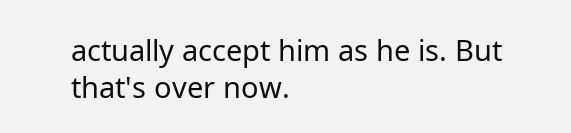actually accept him as he is. But that's over now.